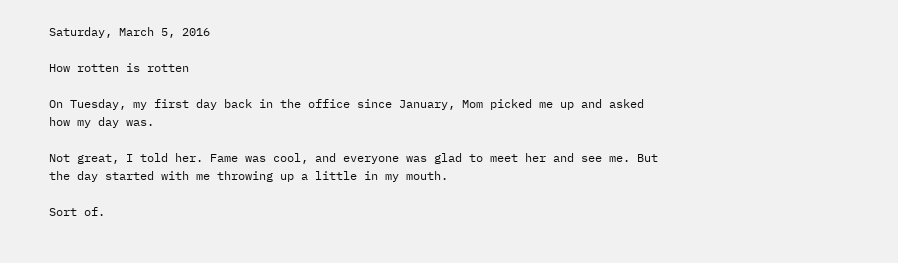Saturday, March 5, 2016

How rotten is rotten

On Tuesday, my first day back in the office since January, Mom picked me up and asked how my day was.

Not great, I told her. Fame was cool, and everyone was glad to meet her and see me. But the day started with me throwing up a little in my mouth.

Sort of.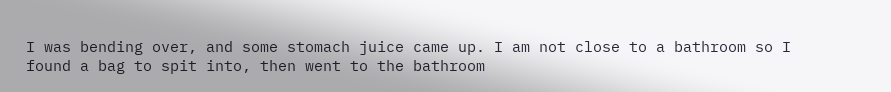I was bending over, and some stomach juice came up. I am not close to a bathroom so I found a bag to spit into, then went to the bathroom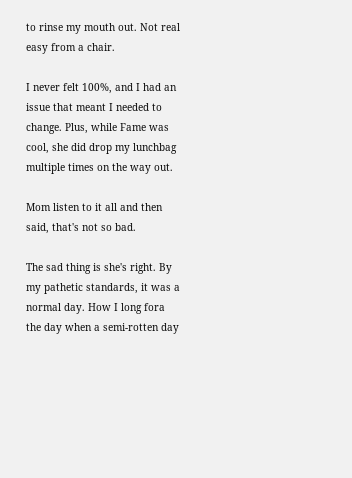to rinse my mouth out. Not real easy from a chair.

I never felt 100%, and I had an issue that meant I needed to change. Plus, while Fame was cool, she did drop my lunchbag multiple times on the way out.

Mom listen to it all and then said, that's not so bad.

The sad thing is she's right. By my pathetic standards, it was a normal day. How I long fora the day when a semi-rotten day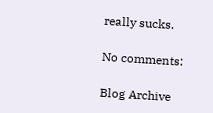really sucks.

No comments:

Blog Archive